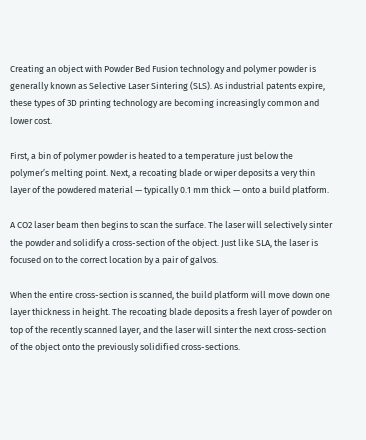Creating an object with Powder Bed Fusion technology and polymer powder is generally known as Selective Laser Sintering (SLS). As industrial patents expire, these types of 3D printing technology are becoming increasingly common and lower cost.

First, a bin of polymer powder is heated to a temperature just below the polymer’s melting point. Next, a recoating blade or wiper deposits a very thin layer of the powdered material — typically 0.1 mm thick — onto a build platform.

A CO2 laser beam then begins to scan the surface. The laser will selectively sinter the powder and solidify a cross-section of the object. Just like SLA, the laser is focused on to the correct location by a pair of galvos.

When the entire cross-section is scanned, the build platform will move down one layer thickness in height. The recoating blade deposits a fresh layer of powder on top of the recently scanned layer, and the laser will sinter the next cross-section of the object onto the previously solidified cross-sections.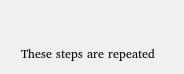These steps are repeated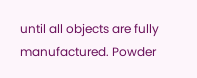until all objects are fully manufactured. Powder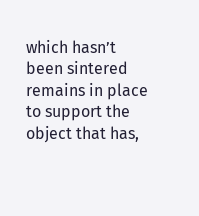which hasn’t been sintered remains in place to support the object that has,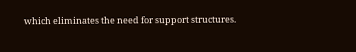which eliminates the need for support structures.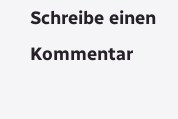Schreibe einen Kommentar